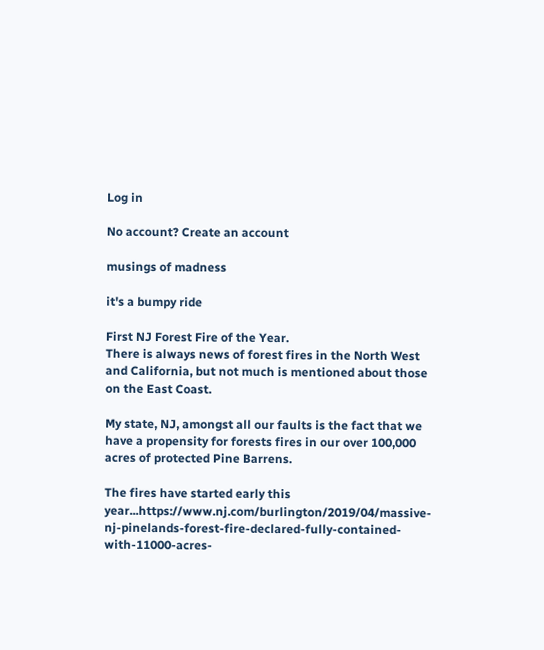Log in

No account? Create an account

musings of madness

it's a bumpy ride

First NJ Forest Fire of the Year.
There is always news of forest fires in the North West and California, but not much is mentioned about those on the East Coast.

My state, NJ, amongst all our faults is the fact that we have a propensity for forests fires in our over 100,000 acres of protected Pine Barrens.

The fires have started early this year...https://www.nj.com/burlington/2019/04/massive-nj-pinelands-forest-fire-declared-fully-contained-with-11000-acres-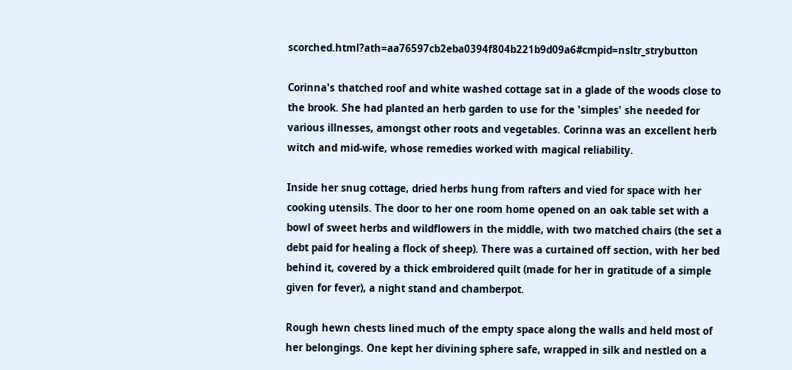scorched.html?ath=aa76597cb2eba0394f804b221b9d09a6#cmpid=nsltr_strybutton

Corinna's thatched roof and white washed cottage sat in a glade of the woods close to the brook. She had planted an herb garden to use for the 'simples' she needed for various illnesses, amongst other roots and vegetables. Corinna was an excellent herb witch and mid-wife, whose remedies worked with magical reliability.

Inside her snug cottage, dried herbs hung from rafters and vied for space with her cooking utensils. The door to her one room home opened on an oak table set with a bowl of sweet herbs and wildflowers in the middle, with two matched chairs (the set a debt paid for healing a flock of sheep). There was a curtained off section, with her bed behind it, covered by a thick embroidered quilt (made for her in gratitude of a simple given for fever), a night stand and chamberpot.

Rough hewn chests lined much of the empty space along the walls and held most of her belongings. One kept her divining sphere safe, wrapped in silk and nestled on a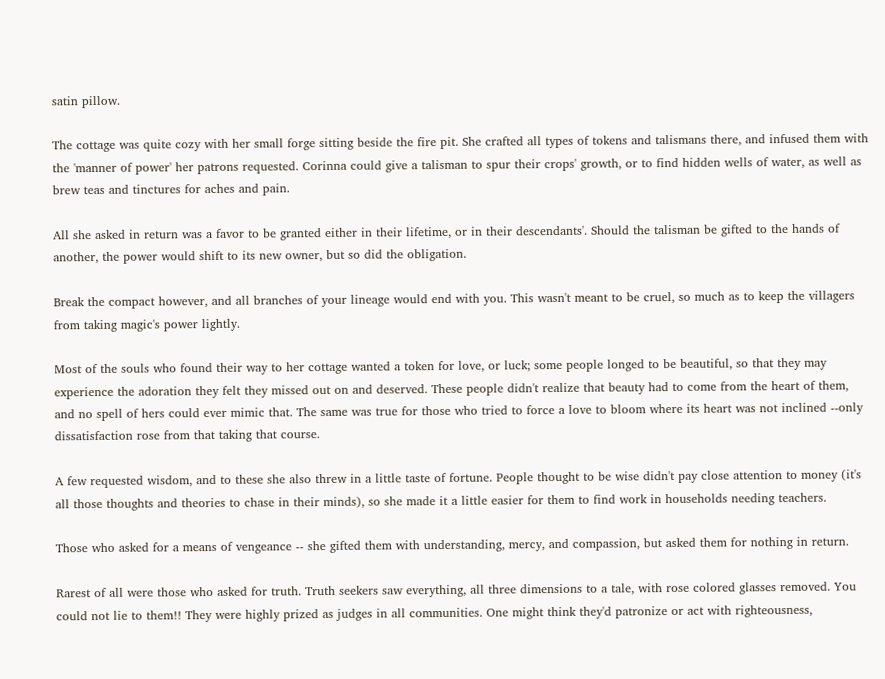satin pillow.

The cottage was quite cozy with her small forge sitting beside the fire pit. She crafted all types of tokens and talismans there, and infused them with the 'manner of power' her patrons requested. Corinna could give a talisman to spur their crops' growth, or to find hidden wells of water, as well as brew teas and tinctures for aches and pain.

All she asked in return was a favor to be granted either in their lifetime, or in their descendants'. Should the talisman be gifted to the hands of another, the power would shift to its new owner, but so did the obligation.

Break the compact however, and all branches of your lineage would end with you. This wasn't meant to be cruel, so much as to keep the villagers from taking magic's power lightly.

Most of the souls who found their way to her cottage wanted a token for love, or luck; some people longed to be beautiful, so that they may experience the adoration they felt they missed out on and deserved. These people didn't realize that beauty had to come from the heart of them, and no spell of hers could ever mimic that. The same was true for those who tried to force a love to bloom where its heart was not inclined --only dissatisfaction rose from that taking that course.

A few requested wisdom, and to these she also threw in a little taste of fortune. People thought to be wise didn't pay close attention to money (it's all those thoughts and theories to chase in their minds), so she made it a little easier for them to find work in households needing teachers.

Those who asked for a means of vengeance -- she gifted them with understanding, mercy, and compassion, but asked them for nothing in return.

Rarest of all were those who asked for truth. Truth seekers saw everything, all three dimensions to a tale, with rose colored glasses removed. You could not lie to them!! They were highly prized as judges in all communities. One might think they'd patronize or act with righteousness,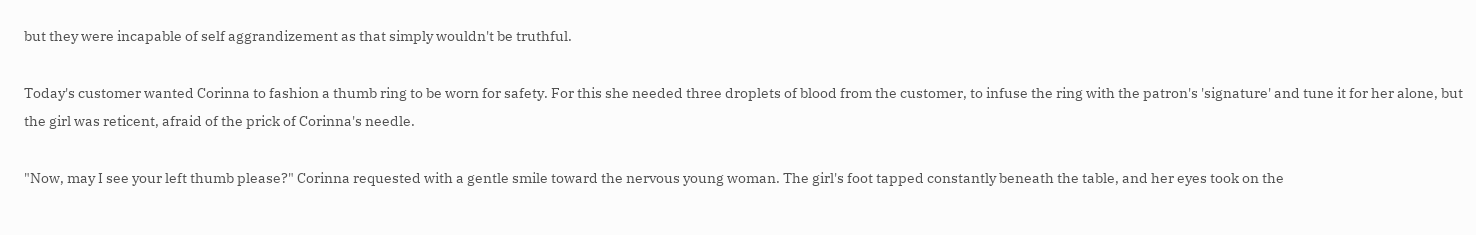but they were incapable of self aggrandizement as that simply wouldn't be truthful.

Today's customer wanted Corinna to fashion a thumb ring to be worn for safety. For this she needed three droplets of blood from the customer, to infuse the ring with the patron's 'signature' and tune it for her alone, but the girl was reticent, afraid of the prick of Corinna's needle.

"Now, may I see your left thumb please?" Corinna requested with a gentle smile toward the nervous young woman. The girl's foot tapped constantly beneath the table, and her eyes took on the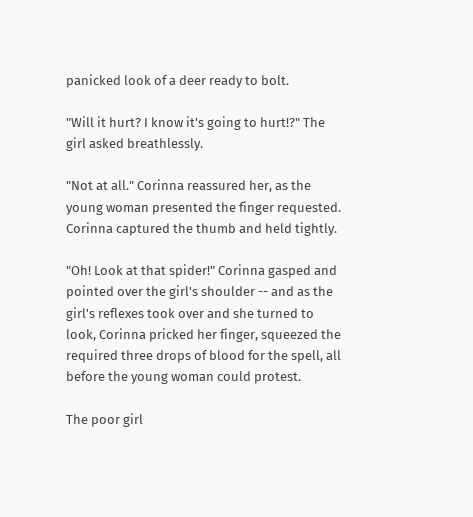panicked look of a deer ready to bolt.

"Will it hurt? I know it's going to hurt!?" The girl asked breathlessly.

"Not at all." Corinna reassured her, as the young woman presented the finger requested. Corinna captured the thumb and held tightly.

"Oh! Look at that spider!" Corinna gasped and pointed over the girl's shoulder -- and as the girl's reflexes took over and she turned to look, Corinna pricked her finger, squeezed the required three drops of blood for the spell, all before the young woman could protest.

The poor girl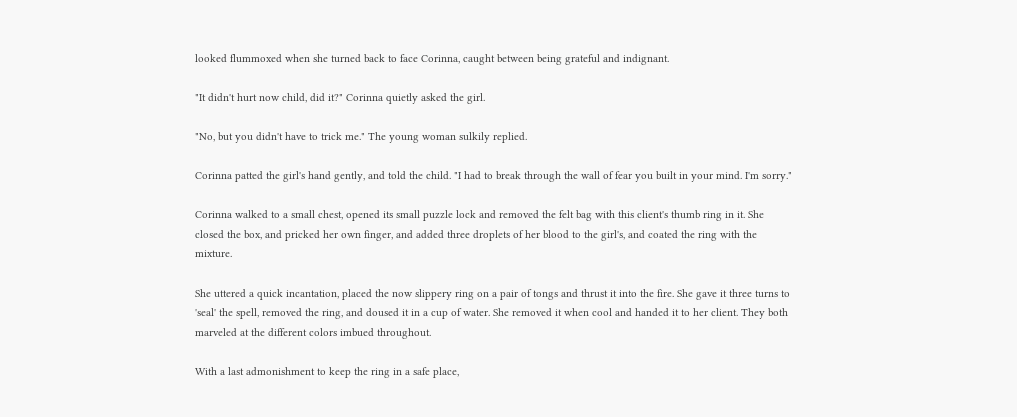looked flummoxed when she turned back to face Corinna, caught between being grateful and indignant.

"It didn't hurt now child, did it?" Corinna quietly asked the girl.

"No, but you didn't have to trick me." The young woman sulkily replied.

Corinna patted the girl's hand gently, and told the child. "I had to break through the wall of fear you built in your mind. I'm sorry."

Corinna walked to a small chest, opened its small puzzle lock and removed the felt bag with this client's thumb ring in it. She closed the box, and pricked her own finger, and added three droplets of her blood to the girl's, and coated the ring with the mixture.

She uttered a quick incantation, placed the now slippery ring on a pair of tongs and thrust it into the fire. She gave it three turns to 'seal' the spell, removed the ring, and doused it in a cup of water. She removed it when cool and handed it to her client. They both marveled at the different colors imbued throughout.

With a last admonishment to keep the ring in a safe place,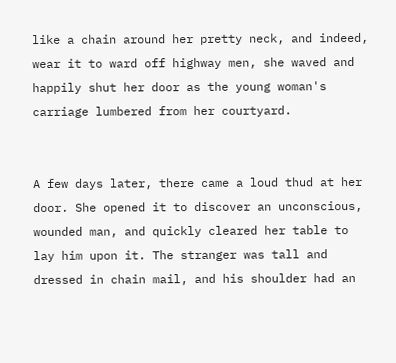like a chain around her pretty neck, and indeed, wear it to ward off highway men, she waved and happily shut her door as the young woman's carriage lumbered from her courtyard.


A few days later, there came a loud thud at her door. She opened it to discover an unconscious, wounded man, and quickly cleared her table to lay him upon it. The stranger was tall and dressed in chain mail, and his shoulder had an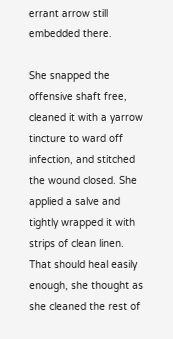errant arrow still embedded there.

She snapped the offensive shaft free, cleaned it with a yarrow tincture to ward off infection, and stitched the wound closed. She applied a salve and tightly wrapped it with strips of clean linen. That should heal easily enough, she thought as she cleaned the rest of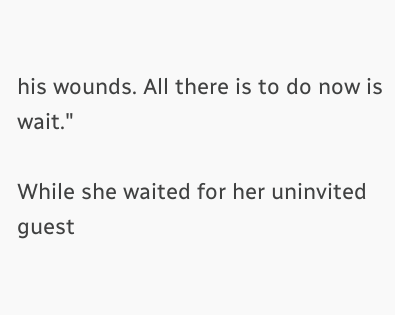his wounds. All there is to do now is wait."

While she waited for her uninvited guest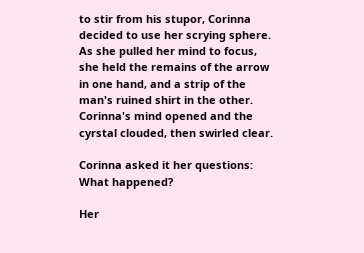to stir from his stupor, Corinna decided to use her scrying sphere. As she pulled her mind to focus, she held the remains of the arrow in one hand, and a strip of the man's ruined shirt in the other. Corinna's mind opened and the cyrstal clouded, then swirled clear.

Corinna asked it her questions: What happened?

Her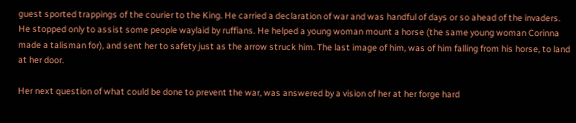guest sported trappings of the courier to the King. He carried a declaration of war and was handful of days or so ahead of the invaders. He stopped only to assist some people waylaid by ruffians. He helped a young woman mount a horse (the same young woman Corinna made a talisman for), and sent her to safety just as the arrow struck him. The last image of him, was of him falling from his horse, to land at her door.

Her next question of what could be done to prevent the war, was answered by a vision of her at her forge hard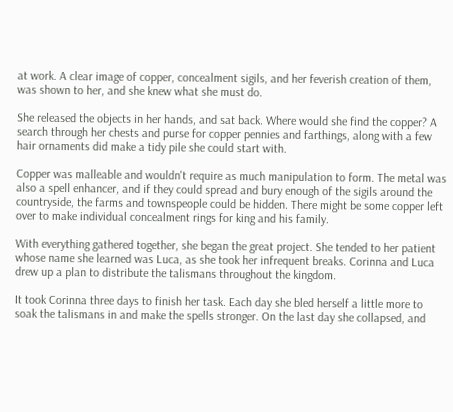at work. A clear image of copper, concealment sigils, and her feverish creation of them, was shown to her, and she knew what she must do.

She released the objects in her hands, and sat back. Where would she find the copper? A search through her chests and purse for copper pennies and farthings, along with a few hair ornaments did make a tidy pile she could start with.

Copper was malleable and wouldn't require as much manipulation to form. The metal was also a spell enhancer, and if they could spread and bury enough of the sigils around the countryside, the farms and townspeople could be hidden. There might be some copper left over to make individual concealment rings for king and his family.

With everything gathered together, she began the great project. She tended to her patient whose name she learned was Luca, as she took her infrequent breaks. Corinna and Luca drew up a plan to distribute the talismans throughout the kingdom.

It took Corinna three days to finish her task. Each day she bled herself a little more to soak the talismans in and make the spells stronger. On the last day she collapsed, and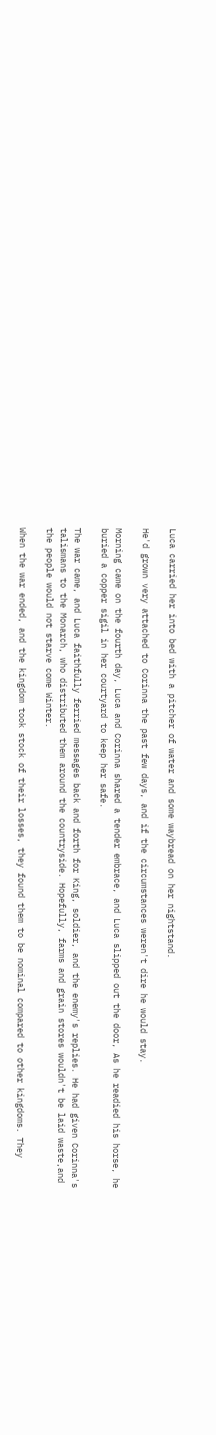Luca carried her into bed with a pitcher of water and some waybread on her nightstand.

He'd grown very attached to Corinna the past few days, and if the circumstances weren't dire he would stay.

Morning came on the fourth day, Luca and Corinna shared a tender embrace, and Luca slipped out the door, As he readied his horse, he buried a copper sigil in her courtyard to keep her safe.

The war came, and Luca faithfully ferried messages back and forth for King, soldier, and the enemy's replies. He had given Corinna's talismans to the Monarch, who distributed them around the countryside. Hopefully, farms and grain stores wouldn't be laid waste,and the people would not starve come Winter.

When the war ended, and the kingdom took stock of their losses, they found them to be nominal compared to other kingdoms. They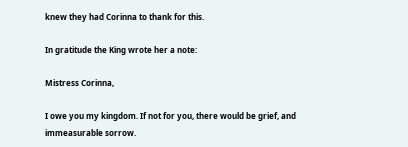knew they had Corinna to thank for this.

In gratitude the King wrote her a note:

Mistress Corinna,

I owe you my kingdom. If not for you, there would be grief, and immeasurable sorrow.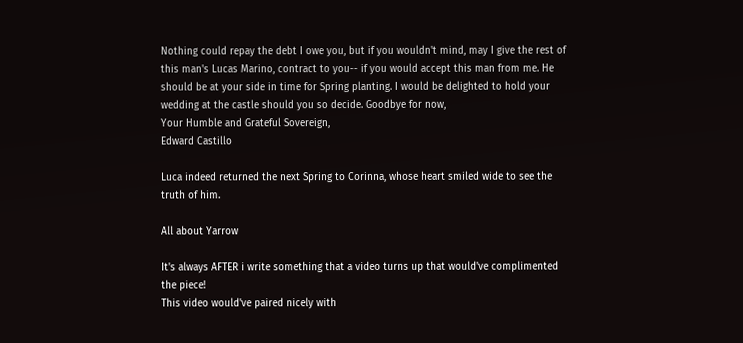Nothing could repay the debt I owe you, but if you wouldn't mind, may I give the rest of this man's Lucas Marino, contract to you-- if you would accept this man from me. He should be at your side in time for Spring planting. I would be delighted to hold your wedding at the castle should you so decide. Goodbye for now,
Your Humble and Grateful Sovereign,
Edward Castillo

Luca indeed returned the next Spring to Corinna, whose heart smiled wide to see the truth of him.

All about Yarrow

It's always AFTER i write something that a video turns up that would've complimented the piece!
This video would've paired nicely with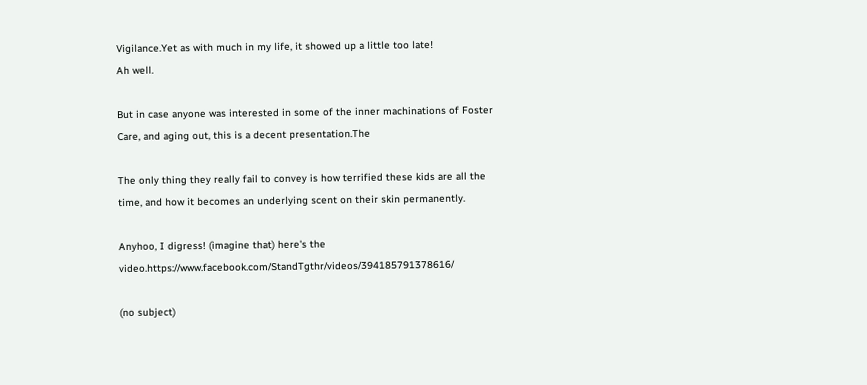Vigilance.Yet as with much in my life, it showed up a little too late!
Ah well.

But in case anyone was interested in some of the inner machinations of Foster Care, and aging out, this is a decent presentation.The

The only thing they really fail to convey is how terrified these kids are all the time, and how it becomes an underlying scent on their skin permanently.

Anyhoo, I digress! (imagine that) here's the video.https://www.facebook.com/StandTgthr/videos/394185791378616/

(no subject)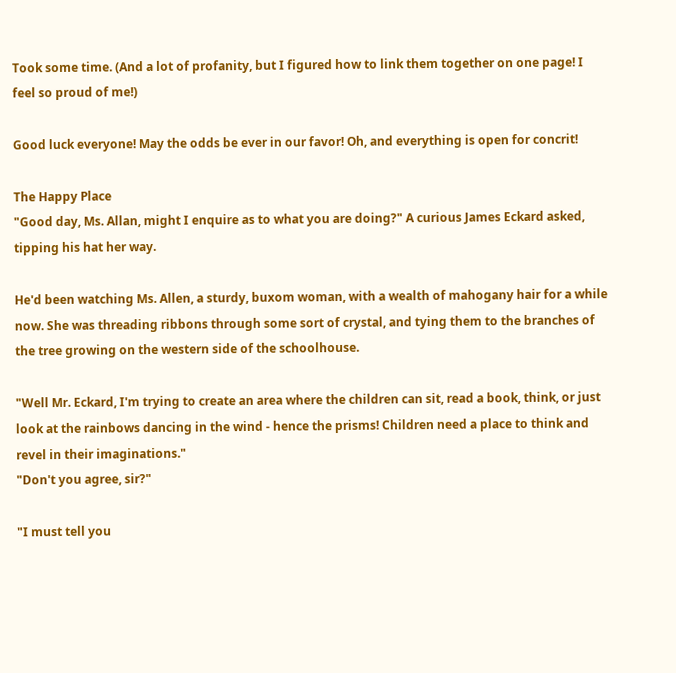Took some time. (And a lot of profanity, but I figured how to link them together on one page! I feel so proud of me!)

Good luck everyone! May the odds be ever in our favor! Oh, and everything is open for concrit!

The Happy Place
"Good day, Ms. Allan, might I enquire as to what you are doing?" A curious James Eckard asked, tipping his hat her way.

He'd been watching Ms. Allen, a sturdy, buxom woman, with a wealth of mahogany hair for a while now. She was threading ribbons through some sort of crystal, and tying them to the branches of the tree growing on the western side of the schoolhouse.

"Well Mr. Eckard, I'm trying to create an area where the children can sit, read a book, think, or just look at the rainbows dancing in the wind - hence the prisms! Children need a place to think and revel in their imaginations."
"Don't you agree, sir?"

"I must tell you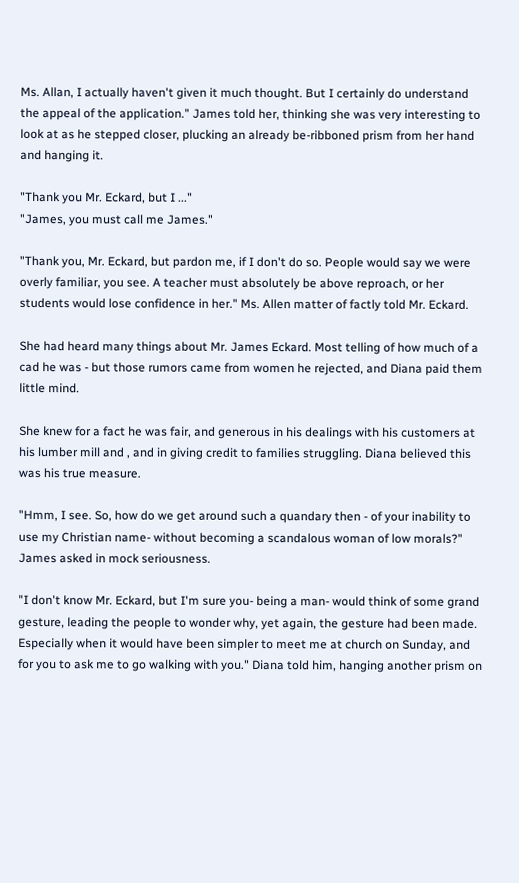Ms. Allan, I actually haven't given it much thought. But I certainly do understand the appeal of the application." James told her, thinking she was very interesting to look at as he stepped closer, plucking an already be-ribboned prism from her hand and hanging it.

"Thank you Mr. Eckard, but I ..."
"James, you must call me James."

"Thank you, Mr. Eckard, but pardon me, if I don't do so. People would say we were overly familiar, you see. A teacher must absolutely be above reproach, or her students would lose confidence in her." Ms. Allen matter of factly told Mr. Eckard.

She had heard many things about Mr. James Eckard. Most telling of how much of a cad he was - but those rumors came from women he rejected, and Diana paid them little mind.

She knew for a fact he was fair, and generous in his dealings with his customers at his lumber mill and , and in giving credit to families struggling. Diana believed this was his true measure.

"Hmm, I see. So, how do we get around such a quandary then - of your inability to use my Christian name- without becoming a scandalous woman of low morals?" James asked in mock seriousness.

"I don't know Mr. Eckard, but I'm sure you- being a man- would think of some grand gesture, leading the people to wonder why, yet again, the gesture had been made. Especially when it would have been simpler to meet me at church on Sunday, and for you to ask me to go walking with you." Diana told him, hanging another prism on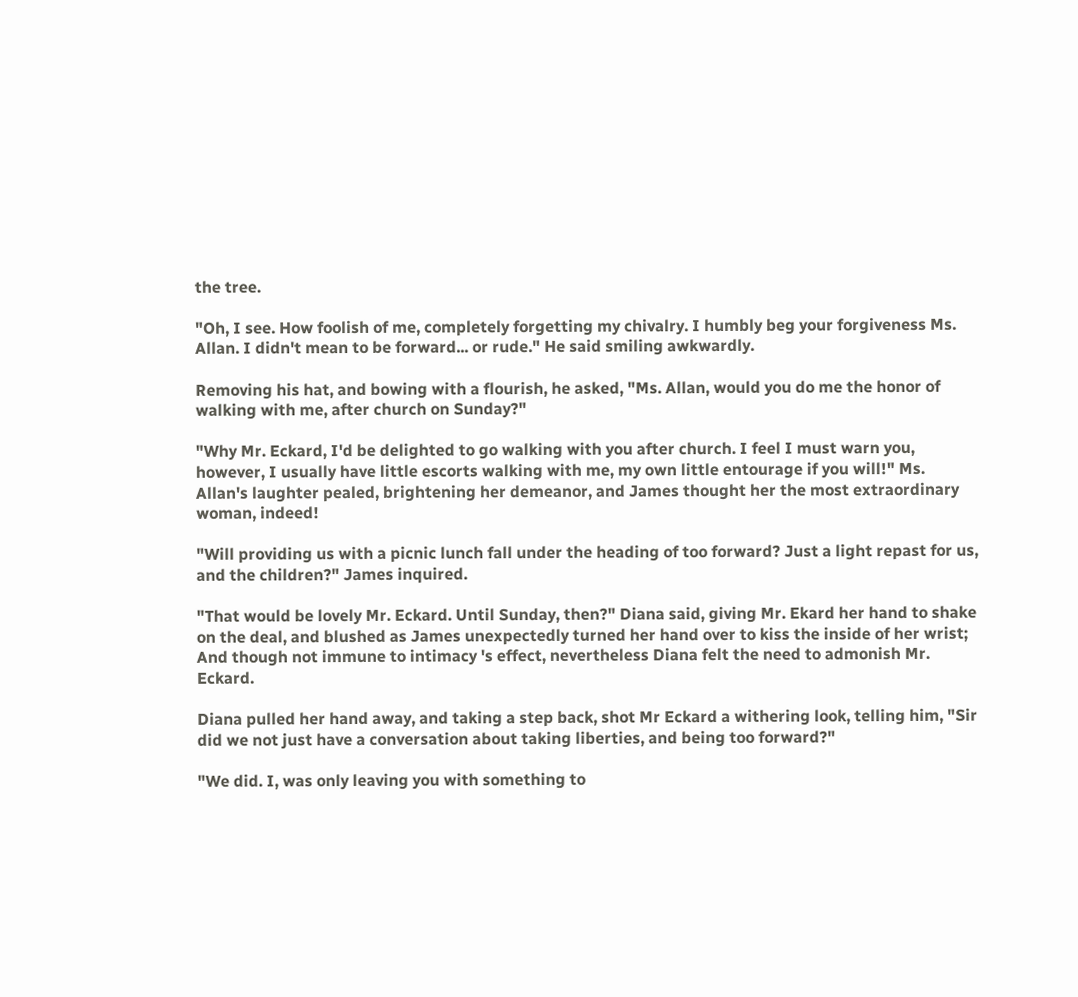the tree.

"Oh, I see. How foolish of me, completely forgetting my chivalry. I humbly beg your forgiveness Ms. Allan. I didn't mean to be forward... or rude." He said smiling awkwardly.

Removing his hat, and bowing with a flourish, he asked, "Ms. Allan, would you do me the honor of walking with me, after church on Sunday?"

"Why Mr. Eckard, I'd be delighted to go walking with you after church. I feel I must warn you, however, I usually have little escorts walking with me, my own little entourage if you will!" Ms. Allan's laughter pealed, brightening her demeanor, and James thought her the most extraordinary woman, indeed!

"Will providing us with a picnic lunch fall under the heading of too forward? Just a light repast for us, and the children?" James inquired.

"That would be lovely Mr. Eckard. Until Sunday, then?" Diana said, giving Mr. Ekard her hand to shake on the deal, and blushed as James unexpectedly turned her hand over to kiss the inside of her wrist; And though not immune to intimacy 's effect, nevertheless Diana felt the need to admonish Mr. Eckard.

Diana pulled her hand away, and taking a step back, shot Mr Eckard a withering look, telling him, "Sir did we not just have a conversation about taking liberties, and being too forward?"

"We did. I, was only leaving you with something to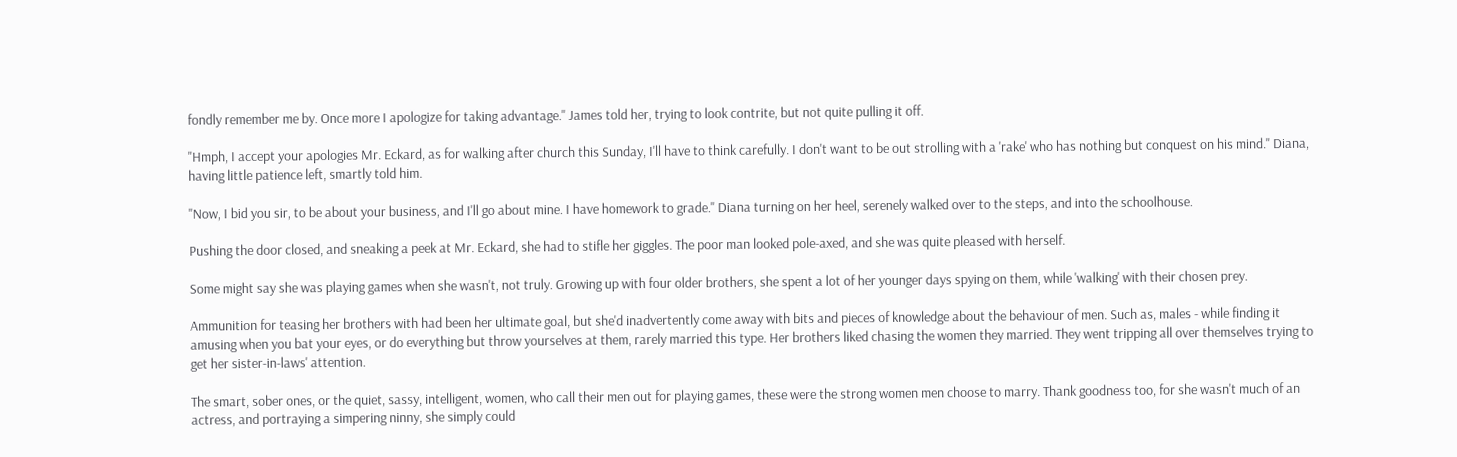fondly remember me by. Once more I apologize for taking advantage." James told her, trying to look contrite, but not quite pulling it off.

"Hmph, I accept your apologies Mr. Eckard, as for walking after church this Sunday, I'll have to think carefully. I don't want to be out strolling with a 'rake' who has nothing but conquest on his mind." Diana, having little patience left, smartly told him.

"Now, I bid you sir, to be about your business, and I'll go about mine. I have homework to grade." Diana turning on her heel, serenely walked over to the steps, and into the schoolhouse.

Pushing the door closed, and sneaking a peek at Mr. Eckard, she had to stifle her giggles. The poor man looked pole-axed, and she was quite pleased with herself.

Some might say she was playing games when she wasn't, not truly. Growing up with four older brothers, she spent a lot of her younger days spying on them, while 'walking' with their chosen prey.

Ammunition for teasing her brothers with had been her ultimate goal, but she'd inadvertently come away with bits and pieces of knowledge about the behaviour of men. Such as, males - while finding it amusing when you bat your eyes, or do everything but throw yourselves at them, rarely married this type. Her brothers liked chasing the women they married. They went tripping all over themselves trying to get her sister-in-laws' attention.

The smart, sober ones, or the quiet, sassy, intelligent, women, who call their men out for playing games, these were the strong women men choose to marry. Thank goodness too, for she wasn't much of an actress, and portraying a simpering ninny, she simply could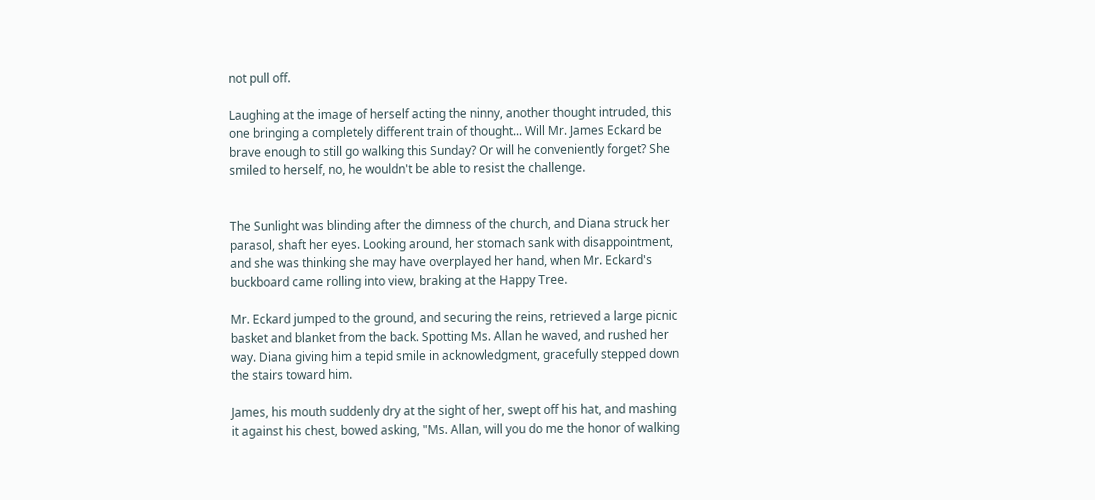not pull off.

Laughing at the image of herself acting the ninny, another thought intruded, this one bringing a completely different train of thought... Will Mr. James Eckard be brave enough to still go walking this Sunday? Or will he conveniently forget? She smiled to herself, no, he wouldn't be able to resist the challenge.


The Sunlight was blinding after the dimness of the church, and Diana struck her parasol, shaft her eyes. Looking around, her stomach sank with disappointment, and she was thinking she may have overplayed her hand, when Mr. Eckard's buckboard came rolling into view, braking at the Happy Tree.

Mr. Eckard jumped to the ground, and securing the reins, retrieved a large picnic basket and blanket from the back. Spotting Ms. Allan he waved, and rushed her way. Diana giving him a tepid smile in acknowledgment, gracefully stepped down the stairs toward him.

James, his mouth suddenly dry at the sight of her, swept off his hat, and mashing it against his chest, bowed asking, "Ms. Allan, will you do me the honor of walking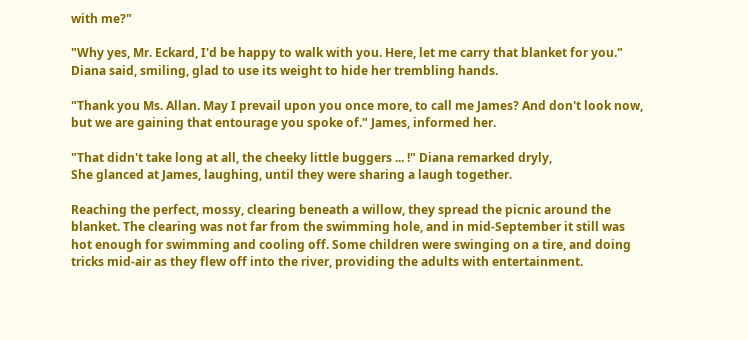with me?"

"Why yes, Mr. Eckard, I'd be happy to walk with you. Here, let me carry that blanket for you." Diana said, smiling, glad to use its weight to hide her trembling hands.

"Thank you Ms. Allan. May I prevail upon you once more, to call me James? And don't look now, but we are gaining that entourage you spoke of." James, informed her.

"That didn't take long at all, the cheeky little buggers ... !" Diana remarked dryly,
She glanced at James, laughing, until they were sharing a laugh together.

Reaching the perfect, mossy, clearing beneath a willow, they spread the picnic around the blanket. The clearing was not far from the swimming hole, and in mid-September it still was hot enough for swimming and cooling off. Some children were swinging on a tire, and doing tricks mid-air as they flew off into the river, providing the adults with entertainment.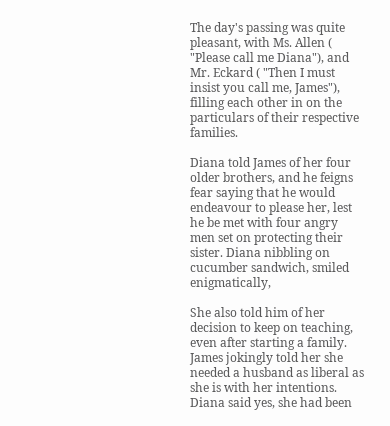The day's passing was quite pleasant, with Ms. Allen ( "Please call me Diana"), and Mr. Eckard ( "Then I must insist you call me, James"), filling each other in on the particulars of their respective families.

Diana told James of her four older brothers, and he feigns fear saying that he would endeavour to please her, lest he be met with four angry men set on protecting their sister. Diana nibbling on cucumber sandwich, smiled enigmatically,

She also told him of her decision to keep on teaching, even after starting a family. James jokingly told her she needed a husband as liberal as she is with her intentions. Diana said yes, she had been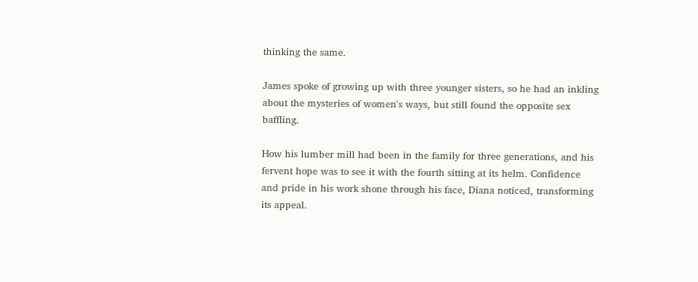thinking the same.

James spoke of growing up with three younger sisters, so he had an inkling about the mysteries of women's ways, but still found the opposite sex baffling.

How his lumber mill had been in the family for three generations, and his fervent hope was to see it with the fourth sitting at its helm. Confidence and pride in his work shone through his face, Diana noticed, transforming its appeal.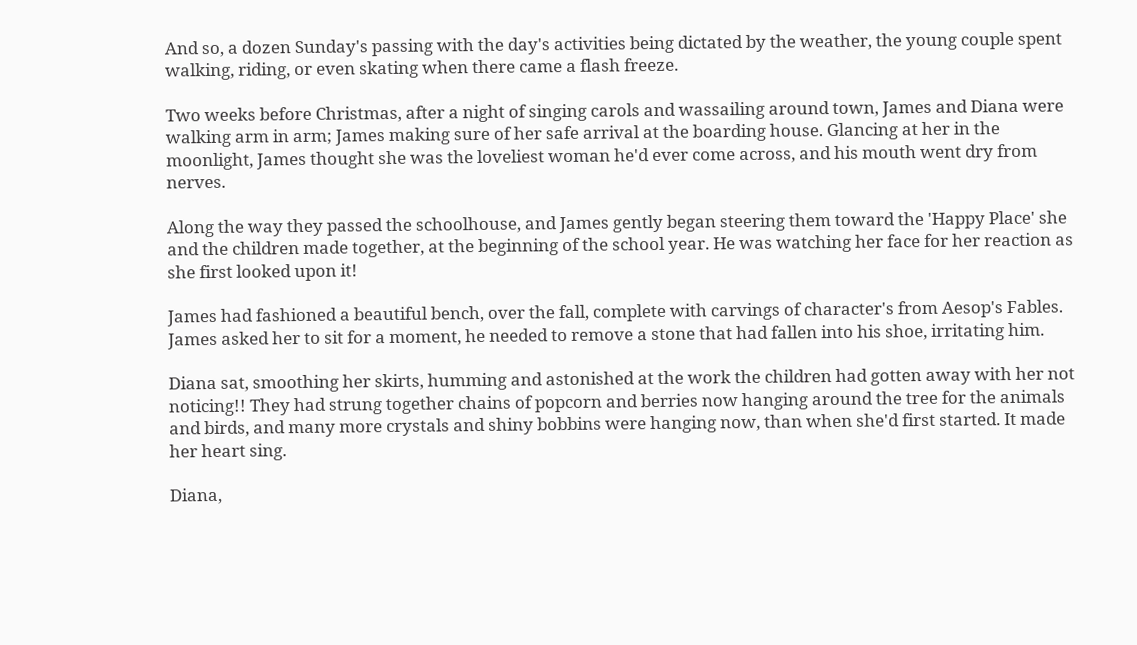And so, a dozen Sunday's passing with the day's activities being dictated by the weather, the young couple spent walking, riding, or even skating when there came a flash freeze.

Two weeks before Christmas, after a night of singing carols and wassailing around town, James and Diana were walking arm in arm; James making sure of her safe arrival at the boarding house. Glancing at her in the moonlight, James thought she was the loveliest woman he'd ever come across, and his mouth went dry from nerves.

Along the way they passed the schoolhouse, and James gently began steering them toward the 'Happy Place' she and the children made together, at the beginning of the school year. He was watching her face for her reaction as she first looked upon it!

James had fashioned a beautiful bench, over the fall, complete with carvings of character's from Aesop's Fables. James asked her to sit for a moment, he needed to remove a stone that had fallen into his shoe, irritating him.

Diana sat, smoothing her skirts, humming and astonished at the work the children had gotten away with her not noticing!! They had strung together chains of popcorn and berries now hanging around the tree for the animals and birds, and many more crystals and shiny bobbins were hanging now, than when she'd first started. It made her heart sing.

Diana,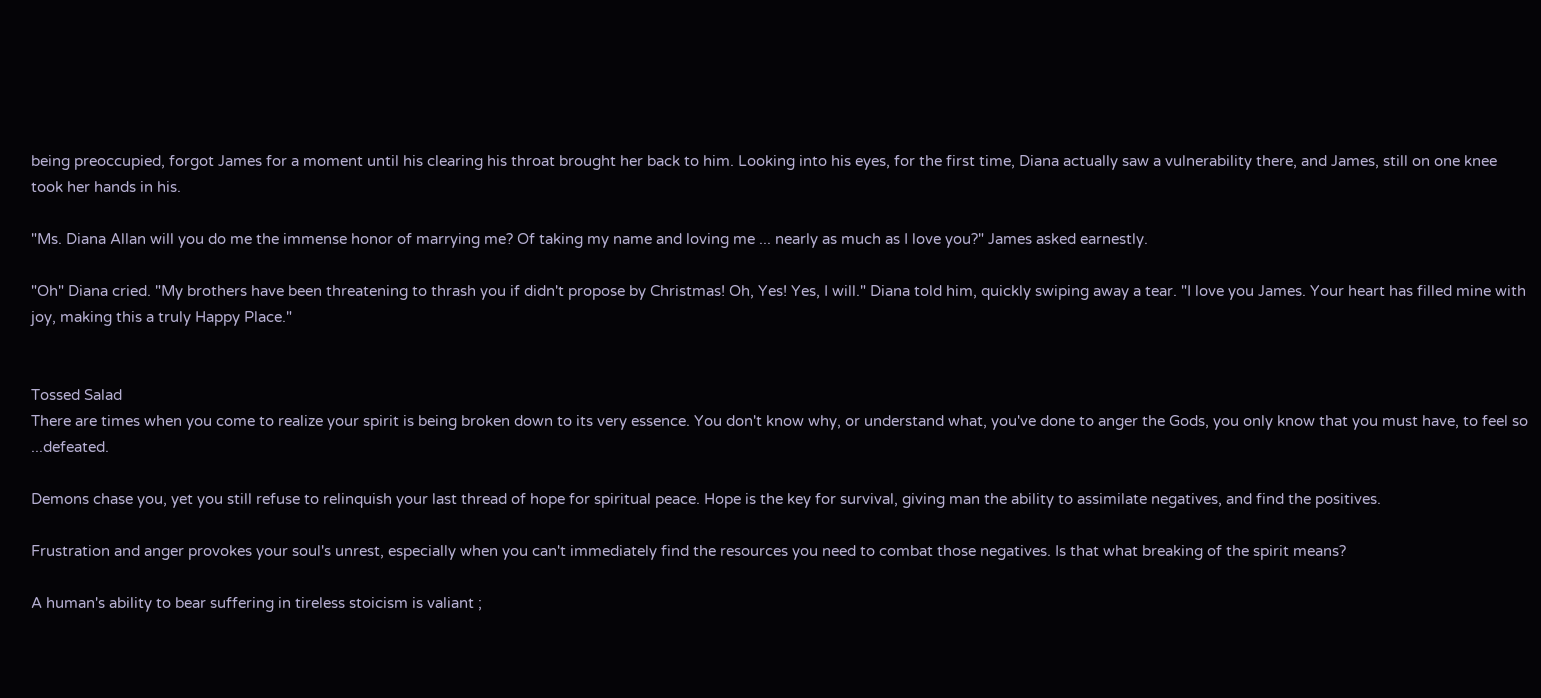being preoccupied, forgot James for a moment until his clearing his throat brought her back to him. Looking into his eyes, for the first time, Diana actually saw a vulnerability there, and James, still on one knee took her hands in his.

"Ms. Diana Allan will you do me the immense honor of marrying me? Of taking my name and loving me ... nearly as much as I love you?" James asked earnestly.

"Oh" Diana cried. "My brothers have been threatening to thrash you if didn't propose by Christmas! Oh, Yes! Yes, I will." Diana told him, quickly swiping away a tear. "I love you James. Your heart has filled mine with joy, making this a truly Happy Place."


Tossed Salad
There are times when you come to realize your spirit is being broken down to its very essence. You don't know why, or understand what, you've done to anger the Gods, you only know that you must have, to feel so ...defeated.

Demons chase you, yet you still refuse to relinquish your last thread of hope for spiritual peace. Hope is the key for survival, giving man the ability to assimilate negatives, and find the positives.

Frustration and anger provokes your soul's unrest, especially when you can't immediately find the resources you need to combat those negatives. Is that what breaking of the spirit means?

A human's ability to bear suffering in tireless stoicism is valiant ;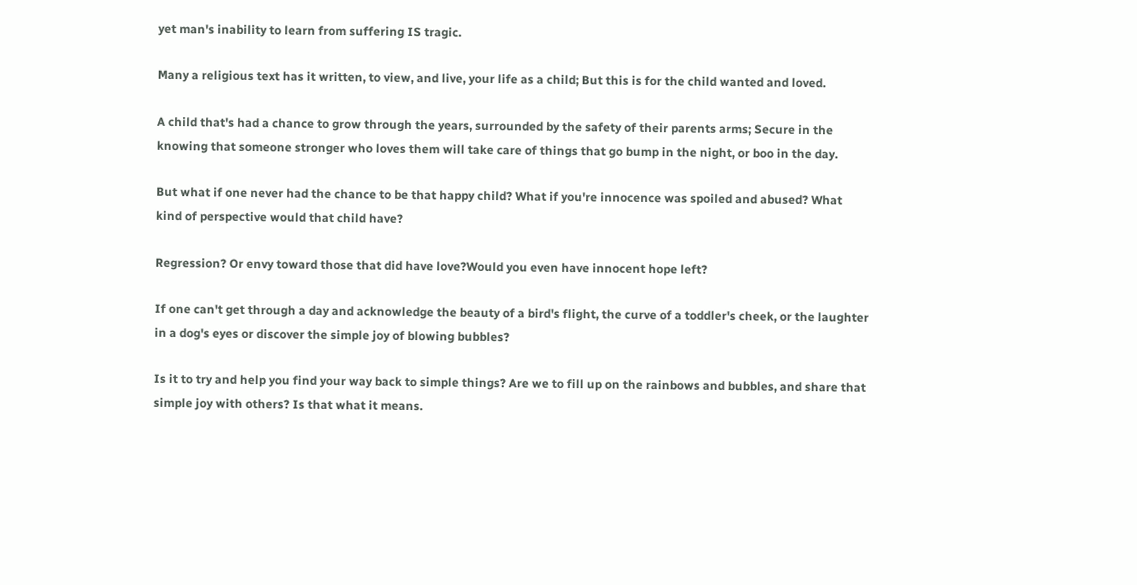yet man's inability to learn from suffering IS tragic.

Many a religious text has it written, to view, and live, your life as a child; But this is for the child wanted and loved.

A child that's had a chance to grow through the years, surrounded by the safety of their parents arms; Secure in the knowing that someone stronger who loves them will take care of things that go bump in the night, or boo in the day.

But what if one never had the chance to be that happy child? What if you're innocence was spoiled and abused? What kind of perspective would that child have?

Regression? Or envy toward those that did have love?Would you even have innocent hope left?

If one can't get through a day and acknowledge the beauty of a bird's flight, the curve of a toddler's cheek, or the laughter in a dog's eyes or discover the simple joy of blowing bubbles?

Is it to try and help you find your way back to simple things? Are we to fill up on the rainbows and bubbles, and share that simple joy with others? Is that what it means.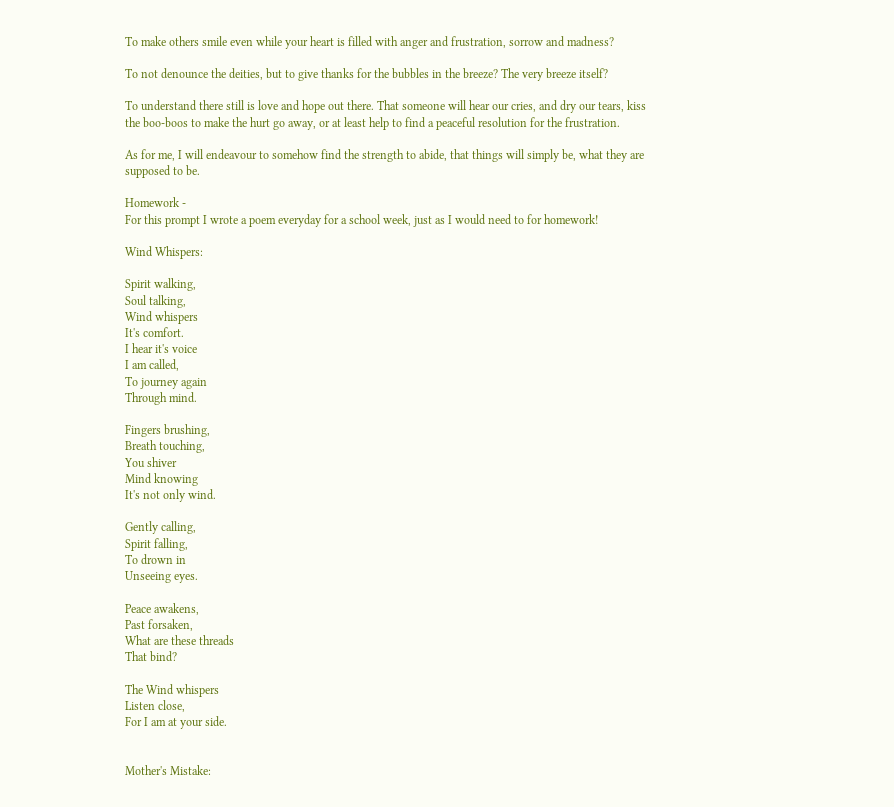To make others smile even while your heart is filled with anger and frustration, sorrow and madness?

To not denounce the deities, but to give thanks for the bubbles in the breeze? The very breeze itself?

To understand there still is love and hope out there. That someone will hear our cries, and dry our tears, kiss the boo-boos to make the hurt go away, or at least help to find a peaceful resolution for the frustration.

As for me, I will endeavour to somehow find the strength to abide, that things will simply be, what they are supposed to be.

Homework -
For this prompt I wrote a poem everyday for a school week, just as I would need to for homework!

Wind Whispers:

Spirit walking,
Soul talking,
Wind whispers
It's comfort.
I hear it's voice
I am called,
To journey again
Through mind.

Fingers brushing,
Breath touching,
You shiver
Mind knowing
It's not only wind.

Gently calling,
Spirit falling,
To drown in
Unseeing eyes.

Peace awakens,
Past forsaken,
What are these threads
That bind?

The Wind whispers
Listen close,
For I am at your side.


Mother's Mistake: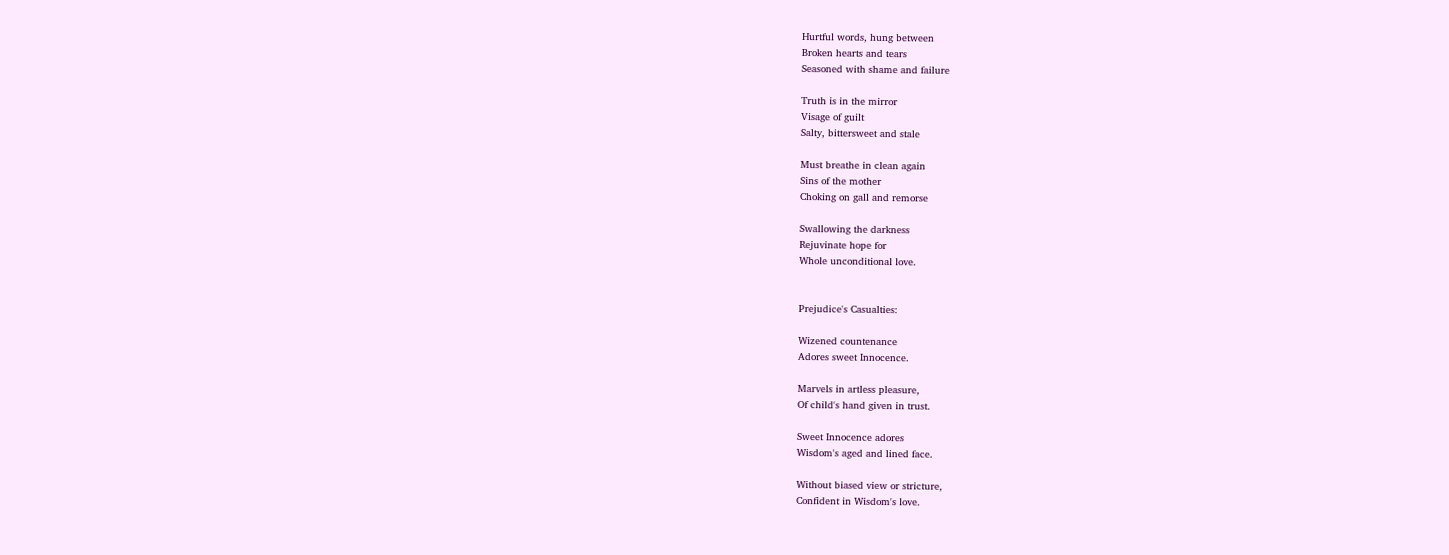Hurtful words, hung between
Broken hearts and tears
Seasoned with shame and failure

Truth is in the mirror
Visage of guilt
Salty, bittersweet and stale

Must breathe in clean again
Sins of the mother
Choking on gall and remorse

Swallowing the darkness
Rejuvinate hope for
Whole unconditional love.


Prejudice's Casualties:

Wizened countenance
Adores sweet Innocence.

Marvels in artless pleasure,
Of child's hand given in trust.

Sweet Innocence adores
Wisdom's aged and lined face.

Without biased view or stricture,
Confident in Wisdom's love.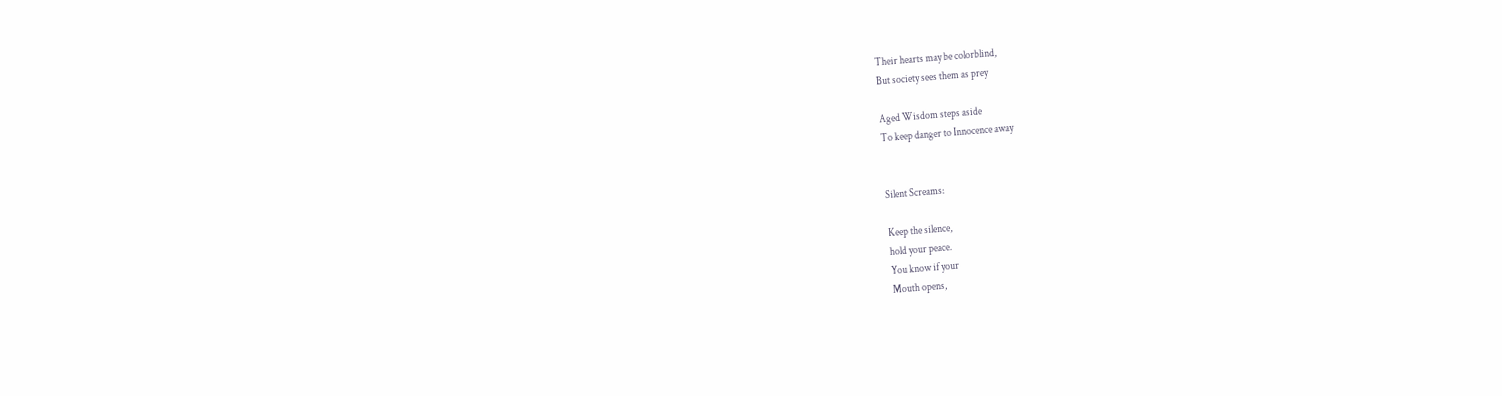Their hearts may be colorblind,
But society sees them as prey

Aged Wisdom steps aside
To keep danger to Innocence away


Silent Screams:

Keep the silence,
hold your peace.
You know if your
Mouth opens,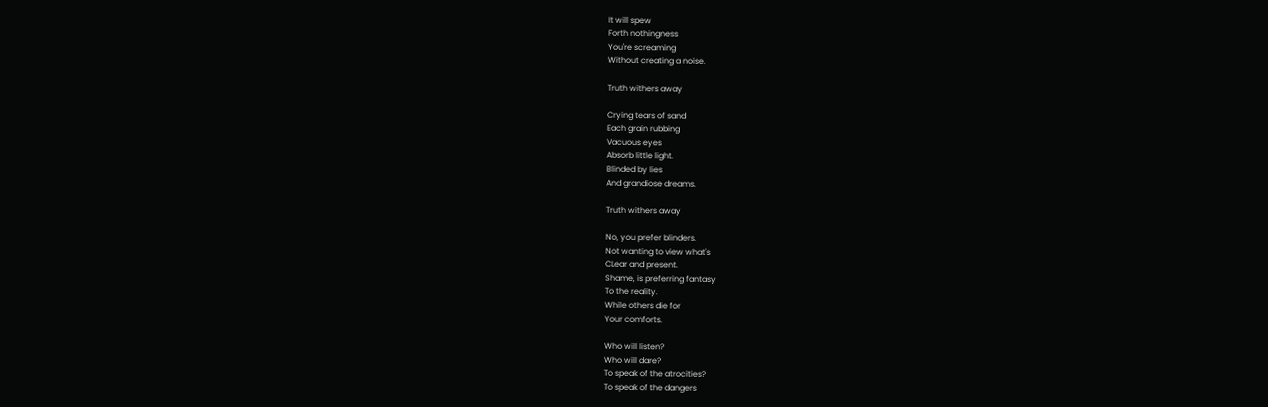It will spew
Forth nothingness
You're screaming
Without creating a noise.

Truth withers away

Crying tears of sand
Each grain rubbing
Vacuous eyes
Absorb little light.
Blinded by lies
And grandiose dreams.

Truth withers away

No, you prefer blinders.
Not wanting to view what's
CLear and present.
Shame, is preferring fantasy
To the reality.
While others die for
Your comforts.

Who will listen?
Who will dare?
To speak of the atrocities?
To speak of the dangers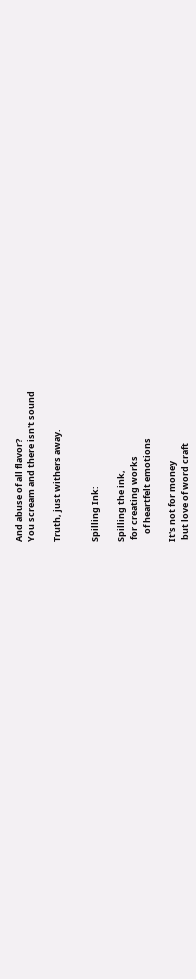And abuse of all flavor?
You scream and there isn't sound

Truth, just withers away.


Spilling Ink:

Spilling the ink,
 for creating works
    of heartfelt emotions

It's not for money
 but love of word craft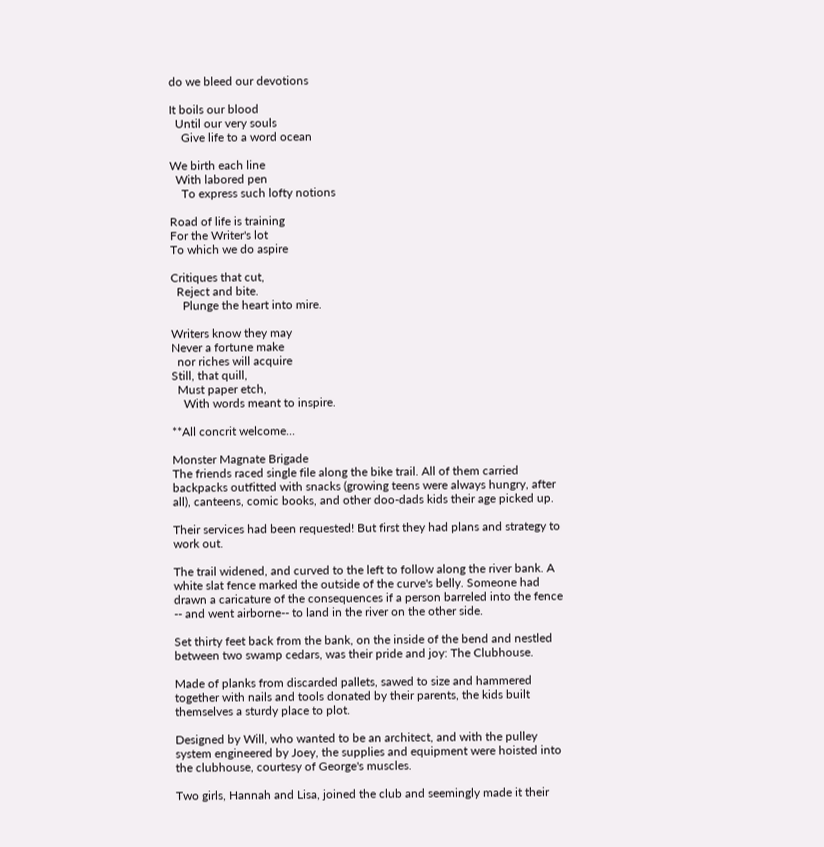do we bleed our devotions

It boils our blood
  Until our very souls
    Give life to a word ocean

We birth each line
  With labored pen
    To express such lofty notions

Road of life is training
For the Writer's lot
To which we do aspire

Critiques that cut,
  Reject and bite.
    Plunge the heart into mire.

Writers know they may
Never a fortune make
  nor riches will acquire
Still, that quill,
  Must paper etch,
    With words meant to inspire.

**All concrit welcome...

Monster Magnate Brigade
The friends raced single file along the bike trail. All of them carried backpacks outfitted with snacks (growing teens were always hungry, after all), canteens, comic books, and other doo-dads kids their age picked up.

Their services had been requested! But first they had plans and strategy to work out.

The trail widened, and curved to the left to follow along the river bank. A white slat fence marked the outside of the curve's belly. Someone had drawn a caricature of the consequences if a person barreled into the fence -- and went airborne-- to land in the river on the other side.

Set thirty feet back from the bank, on the inside of the bend and nestled between two swamp cedars, was their pride and joy: The Clubhouse.

Made of planks from discarded pallets, sawed to size and hammered together with nails and tools donated by their parents, the kids built themselves a sturdy place to plot.

Designed by Will, who wanted to be an architect, and with the pulley system engineered by Joey, the supplies and equipment were hoisted into the clubhouse, courtesy of George's muscles.

Two girls, Hannah and Lisa, joined the club and seemingly made it their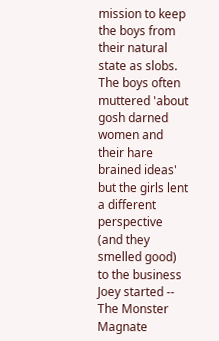mission to keep the boys from their natural state as slobs. The boys often muttered 'about gosh darned women and their hare brained ideas' but the girls lent a different perspective (and they smelled good) to the business Joey started -- The Monster Magnate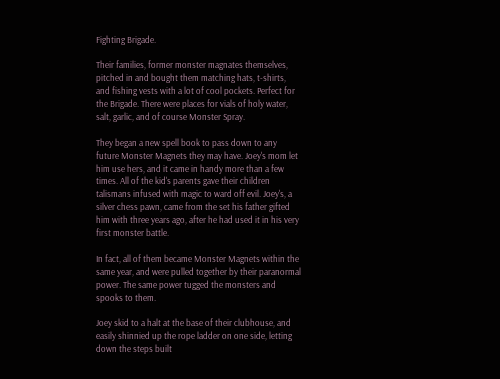Fighting Brigade.

Their families, former monster magnates themselves, pitched in and bought them matching hats, t-shirts, and fishing vests with a lot of cool pockets. Perfect for the Brigade. There were places for vials of holy water, salt, garlic, and of course Monster Spray.

They began a new spell book to pass down to any future Monster Magnets they may have. Joey's mom let him use hers, and it came in handy more than a few times. All of the kid's parents gave their children talismans infused with magic to ward off evil. Joey's, a silver chess pawn, came from the set his father gifted him with three years ago, after he had used it in his very first monster battle.

In fact, all of them became Monster Magnets within the same year, and were pulled together by their paranormal power. The same power tugged the monsters and spooks to them.

Joey skid to a halt at the base of their clubhouse, and easily shinnied up the rope ladder on one side, letting down the steps built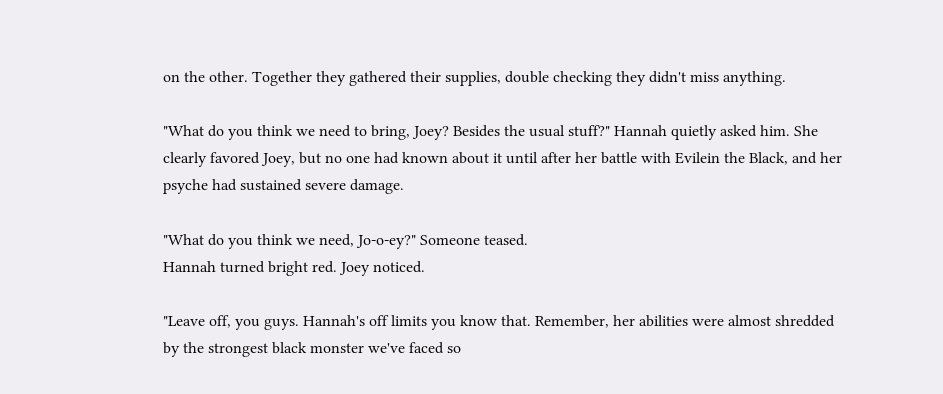on the other. Together they gathered their supplies, double checking they didn't miss anything.

"What do you think we need to bring, Joey? Besides the usual stuff?" Hannah quietly asked him. She clearly favored Joey, but no one had known about it until after her battle with Evilein the Black, and her psyche had sustained severe damage.

"What do you think we need, Jo-o-ey?" Someone teased.
Hannah turned bright red. Joey noticed.

"Leave off, you guys. Hannah's off limits you know that. Remember, her abilities were almost shredded by the strongest black monster we've faced so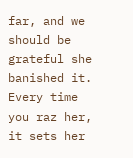far, and we should be grateful she banished it. Every time you raz her, it sets her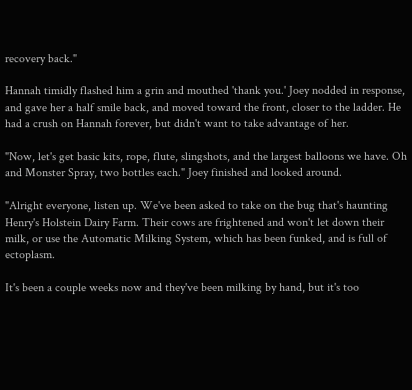recovery back."

Hannah timidly flashed him a grin and mouthed 'thank you.' Joey nodded in response, and gave her a half smile back, and moved toward the front, closer to the ladder. He had a crush on Hannah forever, but didn't want to take advantage of her.

"Now, let's get basic kits, rope, flute, slingshots, and the largest balloons we have. Oh and Monster Spray, two bottles each." Joey finished and looked around.

"Alright everyone, listen up. We've been asked to take on the bug that's haunting Henry's Holstein Dairy Farm. Their cows are frightened and won't let down their milk, or use the Automatic Milking System, which has been funked, and is full of ectoplasm.

It's been a couple weeks now and they've been milking by hand, but it's too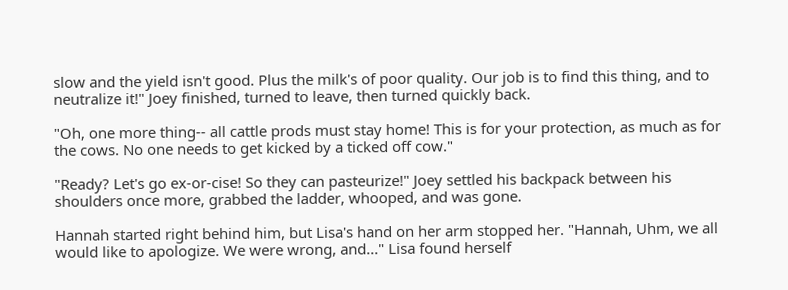slow and the yield isn't good. Plus the milk's of poor quality. Our job is to find this thing, and to neutralize it!" Joey finished, turned to leave, then turned quickly back.

"Oh, one more thing-- all cattle prods must stay home! This is for your protection, as much as for the cows. No one needs to get kicked by a ticked off cow."

"Ready? Let's go ex-or-cise! So they can pasteurize!" Joey settled his backpack between his shoulders once more, grabbed the ladder, whooped, and was gone.

Hannah started right behind him, but Lisa's hand on her arm stopped her. "Hannah, Uhm, we all would like to apologize. We were wrong, and..." Lisa found herself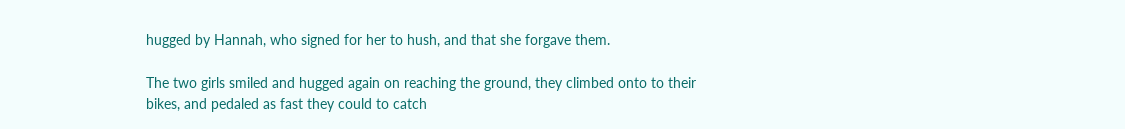hugged by Hannah, who signed for her to hush, and that she forgave them.

The two girls smiled and hugged again on reaching the ground, they climbed onto to their bikes, and pedaled as fast they could to catch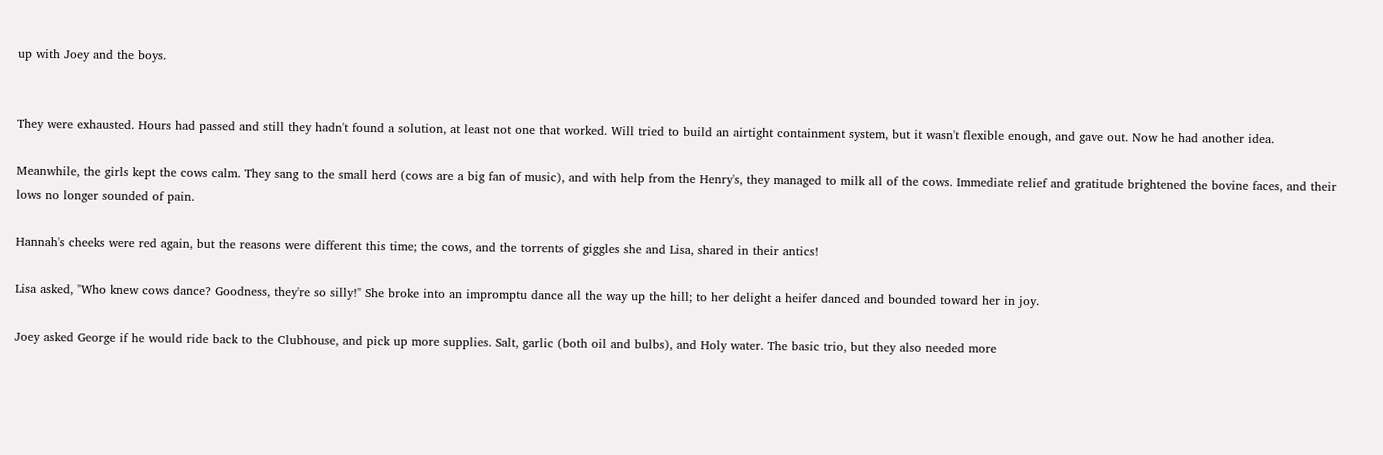up with Joey and the boys.


They were exhausted. Hours had passed and still they hadn't found a solution, at least not one that worked. Will tried to build an airtight containment system, but it wasn't flexible enough, and gave out. Now he had another idea.

Meanwhile, the girls kept the cows calm. They sang to the small herd (cows are a big fan of music), and with help from the Henry's, they managed to milk all of the cows. Immediate relief and gratitude brightened the bovine faces, and their lows no longer sounded of pain.

Hannah's cheeks were red again, but the reasons were different this time; the cows, and the torrents of giggles she and Lisa, shared in their antics!

Lisa asked, "Who knew cows dance? Goodness, they're so silly!" She broke into an impromptu dance all the way up the hill; to her delight a heifer danced and bounded toward her in joy.

Joey asked George if he would ride back to the Clubhouse, and pick up more supplies. Salt, garlic (both oil and bulbs), and Holy water. The basic trio, but they also needed more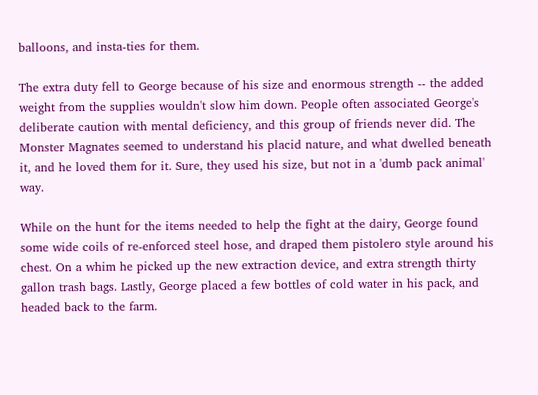balloons, and insta-ties for them.

The extra duty fell to George because of his size and enormous strength -- the added weight from the supplies wouldn't slow him down. People often associated George's deliberate caution with mental deficiency, and this group of friends never did. The Monster Magnates seemed to understand his placid nature, and what dwelled beneath it, and he loved them for it. Sure, they used his size, but not in a 'dumb pack animal' way.

While on the hunt for the items needed to help the fight at the dairy, George found some wide coils of re-enforced steel hose, and draped them pistolero style around his chest. On a whim he picked up the new extraction device, and extra strength thirty gallon trash bags. Lastly, George placed a few bottles of cold water in his pack, and headed back to the farm.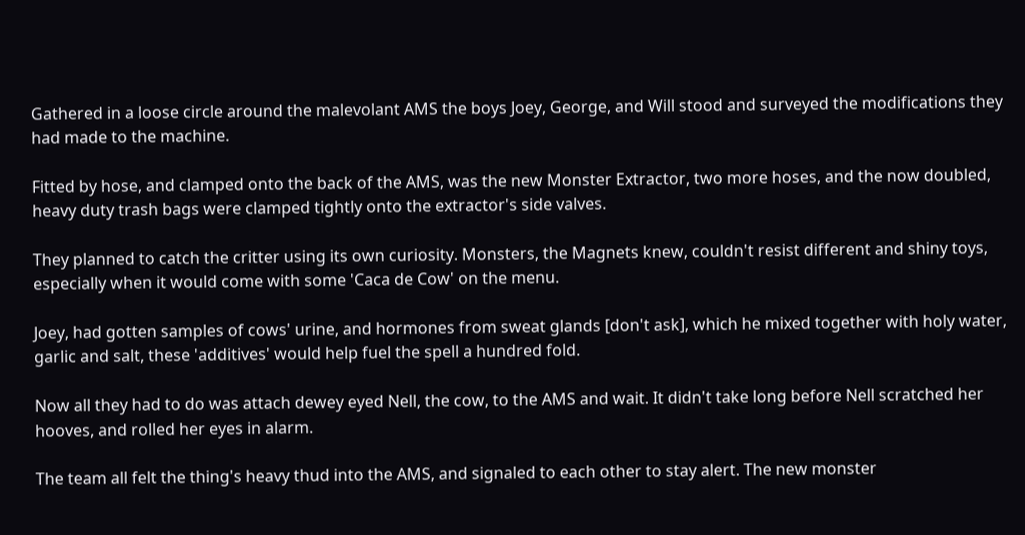Gathered in a loose circle around the malevolant AMS the boys Joey, George, and Will stood and surveyed the modifications they had made to the machine.

Fitted by hose, and clamped onto the back of the AMS, was the new Monster Extractor, two more hoses, and the now doubled, heavy duty trash bags were clamped tightly onto the extractor's side valves.

They planned to catch the critter using its own curiosity. Monsters, the Magnets knew, couldn't resist different and shiny toys, especially when it would come with some 'Caca de Cow' on the menu.

Joey, had gotten samples of cows' urine, and hormones from sweat glands [don't ask], which he mixed together with holy water, garlic and salt, these 'additives' would help fuel the spell a hundred fold.

Now all they had to do was attach dewey eyed Nell, the cow, to the AMS and wait. It didn't take long before Nell scratched her hooves, and rolled her eyes in alarm.

The team all felt the thing's heavy thud into the AMS, and signaled to each other to stay alert. The new monster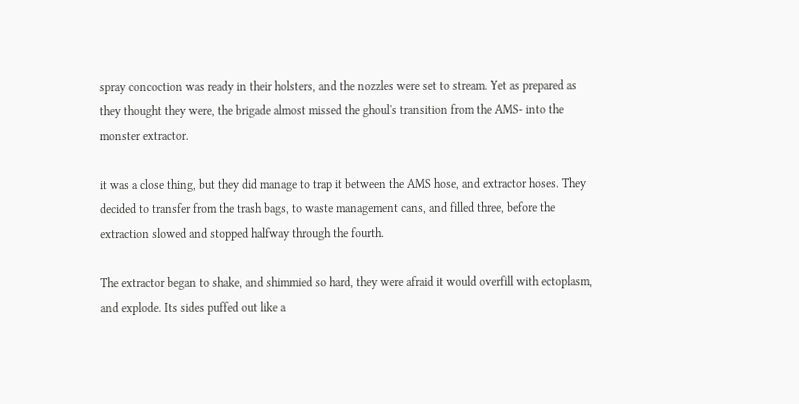spray concoction was ready in their holsters, and the nozzles were set to stream. Yet as prepared as they thought they were, the brigade almost missed the ghoul's transition from the AMS- into the monster extractor.

it was a close thing, but they did manage to trap it between the AMS hose, and extractor hoses. They decided to transfer from the trash bags, to waste management cans, and filled three, before the extraction slowed and stopped halfway through the fourth.

The extractor began to shake, and shimmied so hard, they were afraid it would overfill with ectoplasm, and explode. Its sides puffed out like a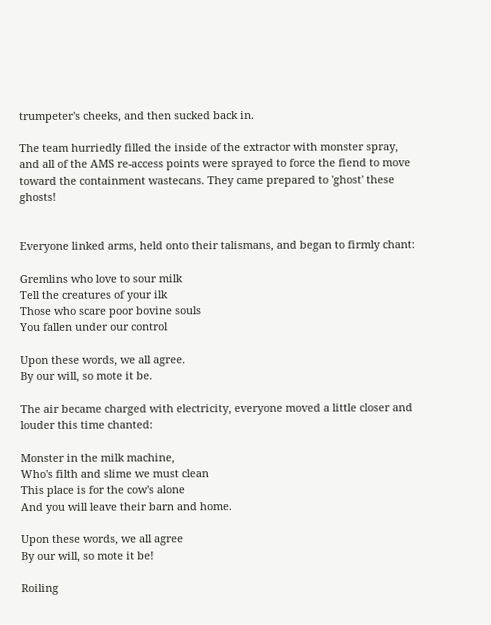trumpeter's cheeks, and then sucked back in.

The team hurriedly filled the inside of the extractor with monster spray, and all of the AMS re-access points were sprayed to force the fiend to move toward the containment wastecans. They came prepared to 'ghost' these ghosts!


Everyone linked arms, held onto their talismans, and began to firmly chant:

Gremlins who love to sour milk
Tell the creatures of your ilk
Those who scare poor bovine souls
You fallen under our control

Upon these words, we all agree.
By our will, so mote it be.

The air became charged with electricity, everyone moved a little closer and louder this time chanted:

Monster in the milk machine,
Who's filth and slime we must clean
This place is for the cow's alone
And you will leave their barn and home.

Upon these words, we all agree
By our will, so mote it be!

Roiling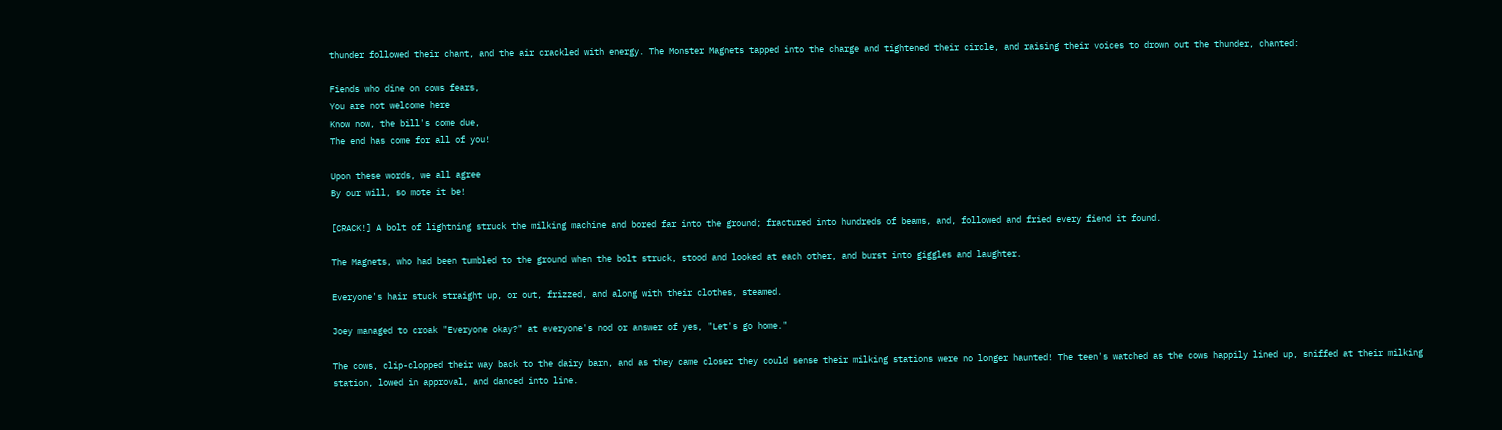thunder followed their chant, and the air crackled with energy. The Monster Magnets tapped into the charge and tightened their circle, and raising their voices to drown out the thunder, chanted:

Fiends who dine on cows fears,
You are not welcome here
Know now, the bill's come due,
The end has come for all of you!

Upon these words, we all agree
By our will, so mote it be!

[CRACK!] A bolt of lightning struck the milking machine and bored far into the ground; fractured into hundreds of beams, and, followed and fried every fiend it found.

The Magnets, who had been tumbled to the ground when the bolt struck, stood and looked at each other, and burst into giggles and laughter.

Everyone's hair stuck straight up, or out, frizzed, and along with their clothes, steamed.

Joey managed to croak "Everyone okay?" at everyone's nod or answer of yes, "Let's go home."

The cows, clip-clopped their way back to the dairy barn, and as they came closer they could sense their milking stations were no longer haunted! The teen's watched as the cows happily lined up, sniffed at their milking station, lowed in approval, and danced into line.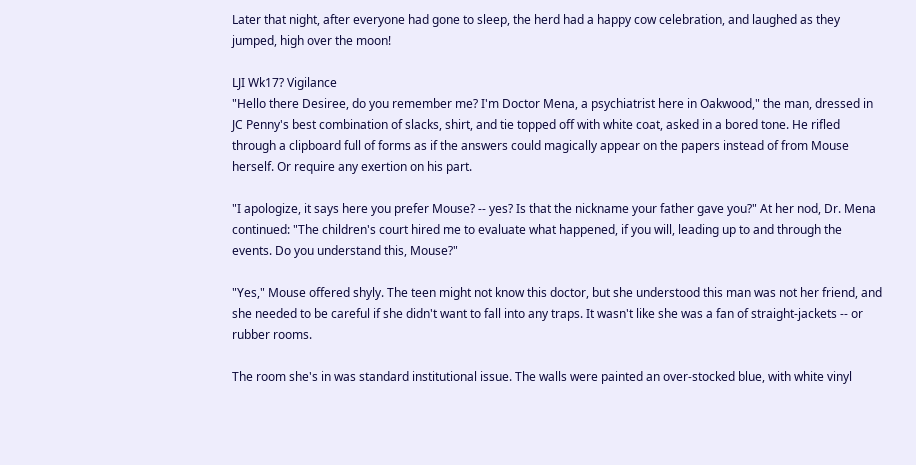Later that night, after everyone had gone to sleep, the herd had a happy cow celebration, and laughed as they jumped, high over the moon!

LJI Wk17? Vigilance
"Hello there Desiree, do you remember me? I'm Doctor Mena, a psychiatrist here in Oakwood," the man, dressed in JC Penny's best combination of slacks, shirt, and tie topped off with white coat, asked in a bored tone. He rifled through a clipboard full of forms as if the answers could magically appear on the papers instead of from Mouse herself. Or require any exertion on his part.

"I apologize, it says here you prefer Mouse? -- yes? Is that the nickname your father gave you?" At her nod, Dr. Mena continued: "The children's court hired me to evaluate what happened, if you will, leading up to and through the events. Do you understand this, Mouse?"

"Yes," Mouse offered shyly. The teen might not know this doctor, but she understood this man was not her friend, and she needed to be careful if she didn't want to fall into any traps. It wasn't like she was a fan of straight-jackets -- or rubber rooms.

The room she's in was standard institutional issue. The walls were painted an over-stocked blue, with white vinyl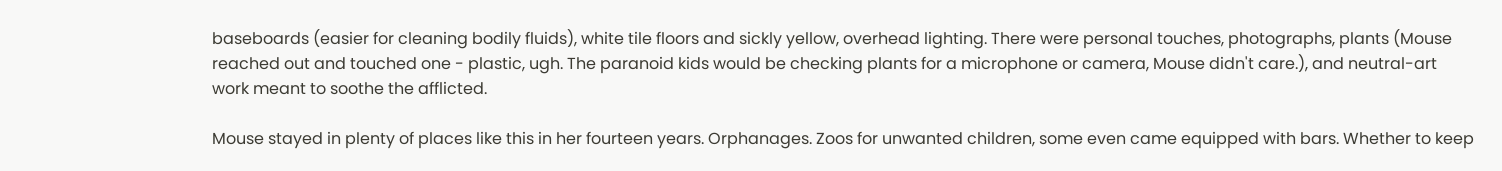baseboards (easier for cleaning bodily fluids), white tile floors and sickly yellow, overhead lighting. There were personal touches, photographs, plants (Mouse reached out and touched one - plastic, ugh. The paranoid kids would be checking plants for a microphone or camera, Mouse didn't care.), and neutral-art work meant to soothe the afflicted.

Mouse stayed in plenty of places like this in her fourteen years. Orphanages. Zoos for unwanted children, some even came equipped with bars. Whether to keep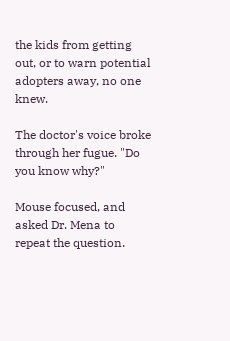the kids from getting out, or to warn potential adopters away, no one knew.

The doctor's voice broke through her fugue. "Do you know why?"

Mouse focused, and asked Dr. Mena to repeat the question.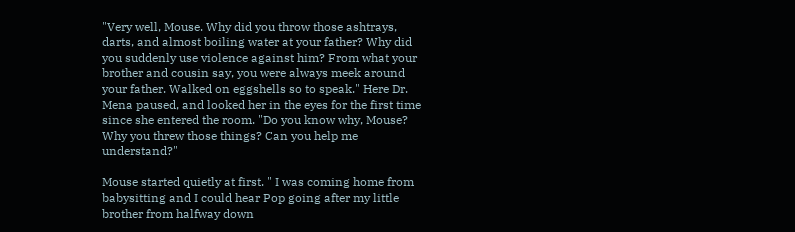"Very well, Mouse. Why did you throw those ashtrays, darts, and almost boiling water at your father? Why did you suddenly use violence against him? From what your brother and cousin say, you were always meek around your father. Walked on eggshells so to speak." Here Dr. Mena paused, and looked her in the eyes for the first time since she entered the room. "Do you know why, Mouse? Why you threw those things? Can you help me understand?"

Mouse started quietly at first. " I was coming home from babysitting and I could hear Pop going after my little brother from halfway down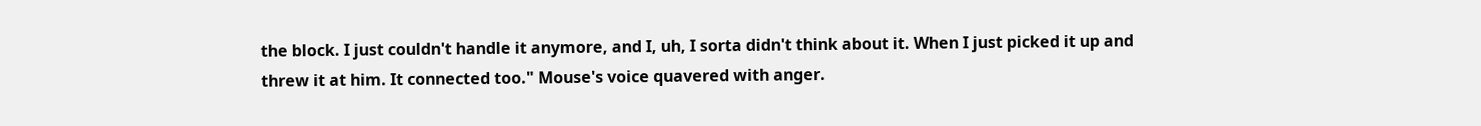the block. I just couldn't handle it anymore, and I, uh, I sorta didn't think about it. When I just picked it up and threw it at him. It connected too." Mouse's voice quavered with anger.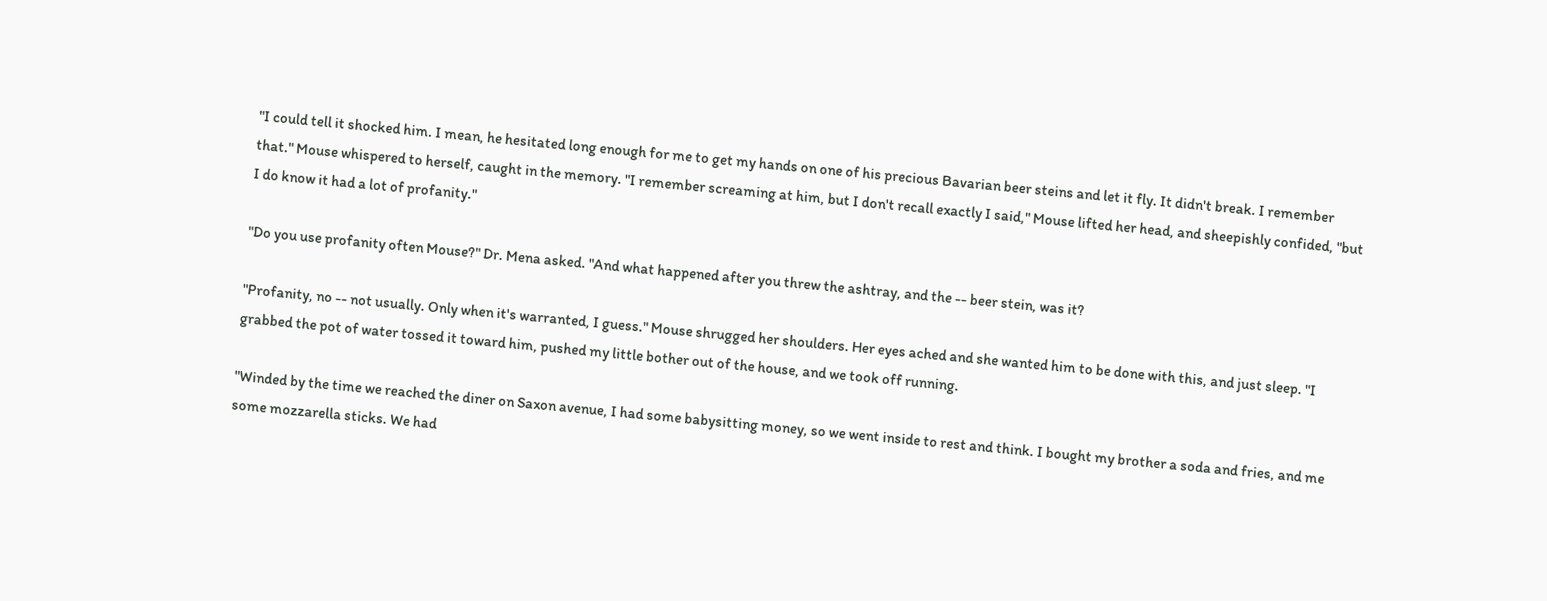"I could tell it shocked him. I mean, he hesitated long enough for me to get my hands on one of his precious Bavarian beer steins and let it fly. It didn't break. I remember that." Mouse whispered to herself, caught in the memory. "I remember screaming at him, but I don't recall exactly I said," Mouse lifted her head, and sheepishly confided, "but I do know it had a lot of profanity."

"Do you use profanity often Mouse?" Dr. Mena asked. "And what happened after you threw the ashtray, and the -- beer stein, was it?

"Profanity, no -- not usually. Only when it's warranted, I guess." Mouse shrugged her shoulders. Her eyes ached and she wanted him to be done with this, and just sleep. "I grabbed the pot of water tossed it toward him, pushed my little bother out of the house, and we took off running.

"Winded by the time we reached the diner on Saxon avenue, I had some babysitting money, so we went inside to rest and think. I bought my brother a soda and fries, and me some mozzarella sticks. We had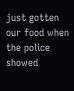just gotten our food when the police showed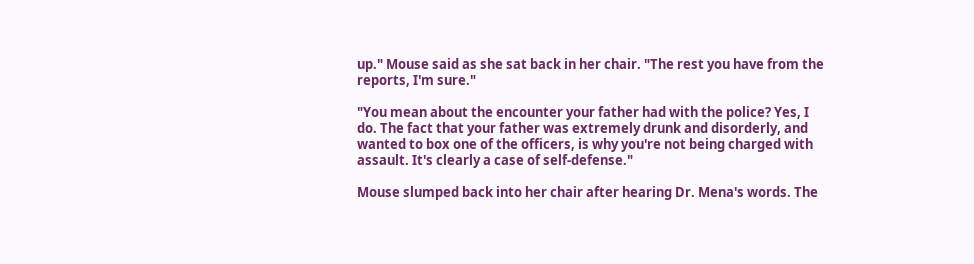up." Mouse said as she sat back in her chair. "The rest you have from the reports, I'm sure."

"You mean about the encounter your father had with the police? Yes, I do. The fact that your father was extremely drunk and disorderly, and wanted to box one of the officers, is why you're not being charged with assault. It's clearly a case of self-defense."

Mouse slumped back into her chair after hearing Dr. Mena's words. The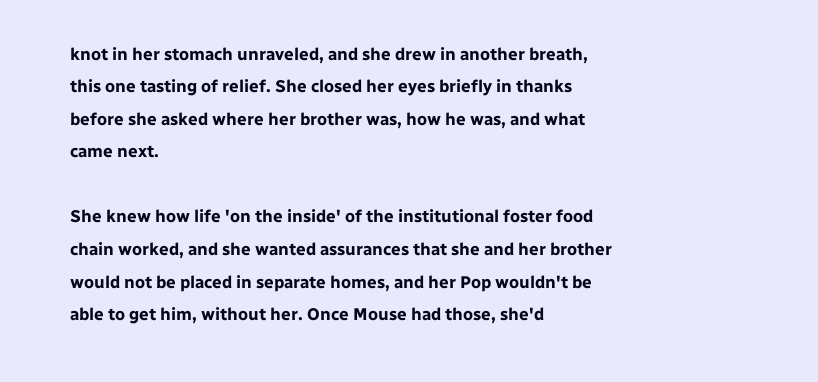knot in her stomach unraveled, and she drew in another breath, this one tasting of relief. She closed her eyes briefly in thanks before she asked where her brother was, how he was, and what came next.

She knew how life 'on the inside' of the institutional foster food chain worked, and she wanted assurances that she and her brother would not be placed in separate homes, and her Pop wouldn't be able to get him, without her. Once Mouse had those, she'd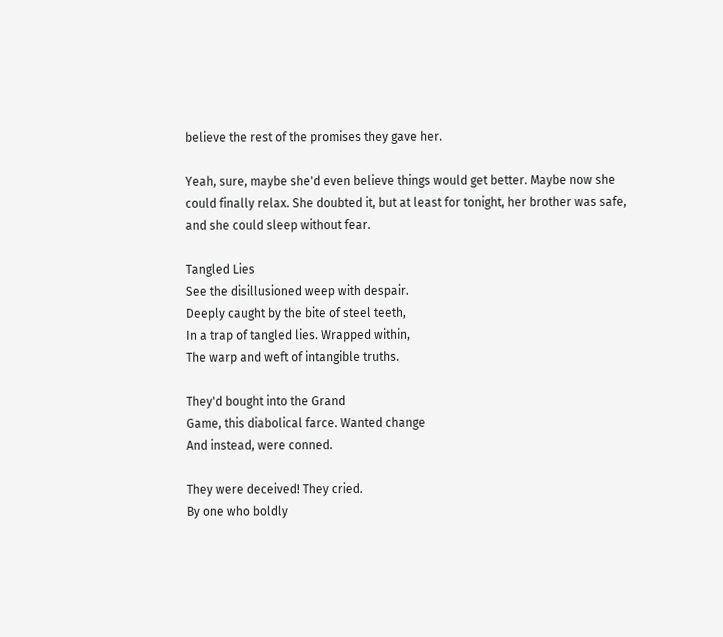believe the rest of the promises they gave her.

Yeah, sure, maybe she'd even believe things would get better. Maybe now she could finally relax. She doubted it, but at least for tonight, her brother was safe, and she could sleep without fear.

Tangled Lies
See the disillusioned weep with despair.
Deeply caught by the bite of steel teeth,
In a trap of tangled lies. Wrapped within,
The warp and weft of intangible truths.

They'd bought into the Grand
Game, this diabolical farce. Wanted change
And instead, were conned.

They were deceived! They cried.
By one who boldly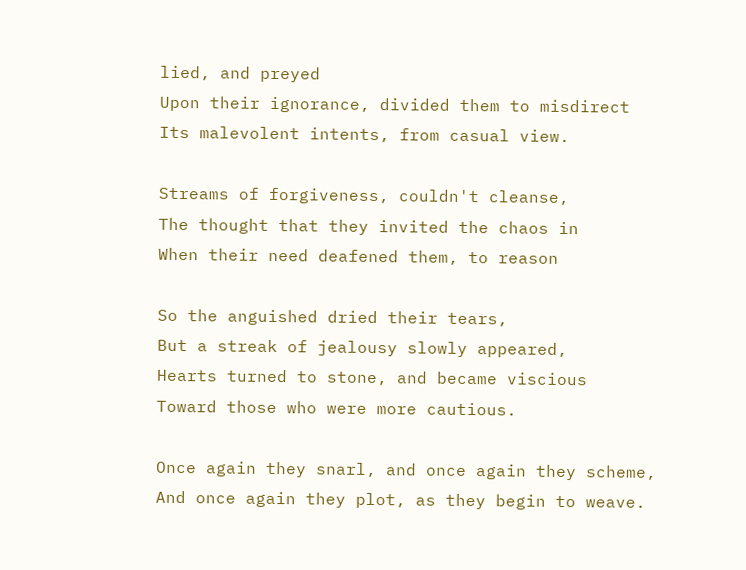lied, and preyed
Upon their ignorance, divided them to misdirect
Its malevolent intents, from casual view.

Streams of forgiveness, couldn't cleanse,
The thought that they invited the chaos in
When their need deafened them, to reason

So the anguished dried their tears,
But a streak of jealousy slowly appeared,
Hearts turned to stone, and became viscious
Toward those who were more cautious.

Once again they snarl, and once again they scheme,
And once again they plot, as they begin to weave.